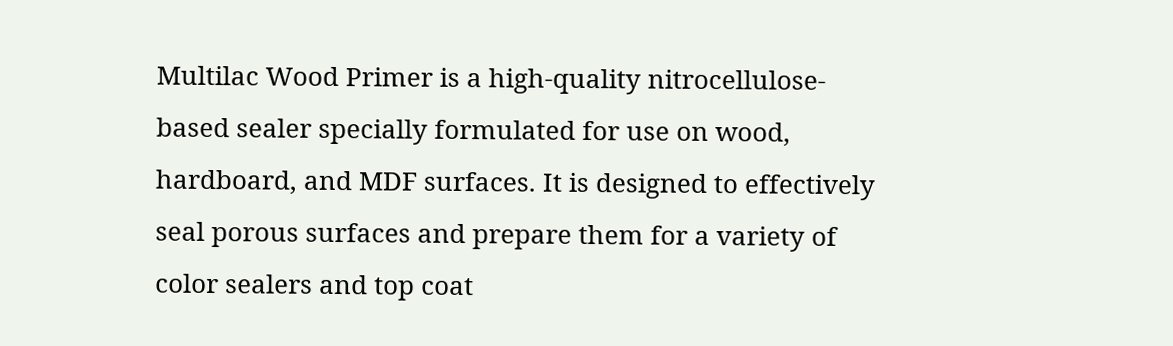Multilac Wood Primer is a high-quality nitrocellulose-based sealer specially formulated for use on wood, hardboard, and MDF surfaces. It is designed to effectively seal porous surfaces and prepare them for a variety of color sealers and top coat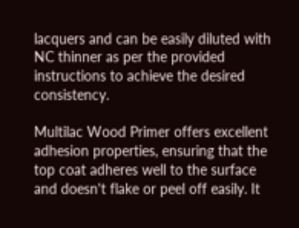lacquers and can be easily diluted with NC thinner as per the provided instructions to achieve the desired consistency.

Multilac Wood Primer offers excellent adhesion properties, ensuring that the top coat adheres well to the surface and doesn't flake or peel off easily. It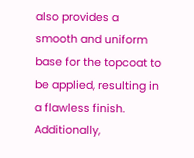also provides a smooth and uniform base for the topcoat to be applied, resulting in a flawless finish. Additionally,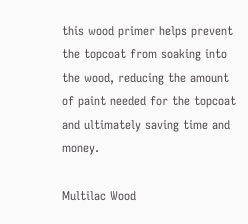this wood primer helps prevent the topcoat from soaking into the wood, reducing the amount of paint needed for the topcoat and ultimately saving time and money.

Multilac Wood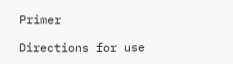Primer

Directions for use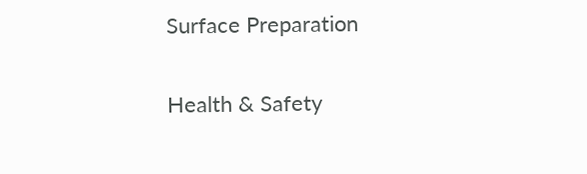Surface Preparation

Health & Safety